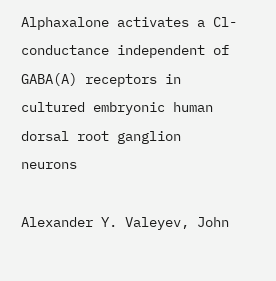Alphaxalone activates a Cl- conductance independent of GABA(A) receptors in cultured embryonic human dorsal root ganglion neurons

Alexander Y. Valeyev, John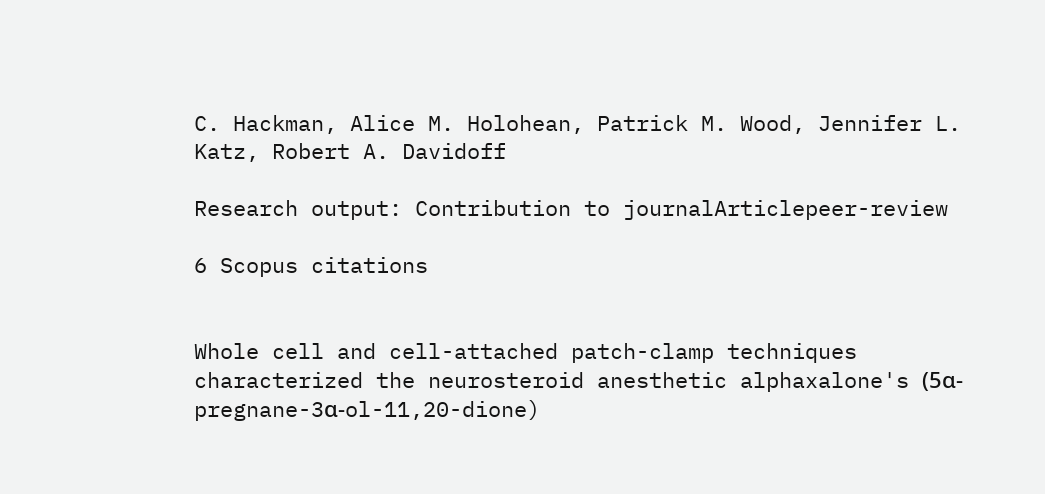C. Hackman, Alice M. Holohean, Patrick M. Wood, Jennifer L. Katz, Robert A. Davidoff

Research output: Contribution to journalArticlepeer-review

6 Scopus citations


Whole cell and cell-attached patch-clamp techniques characterized the neurosteroid anesthetic alphaxalone's (5α-pregnane-3α-ol-11,20-dione)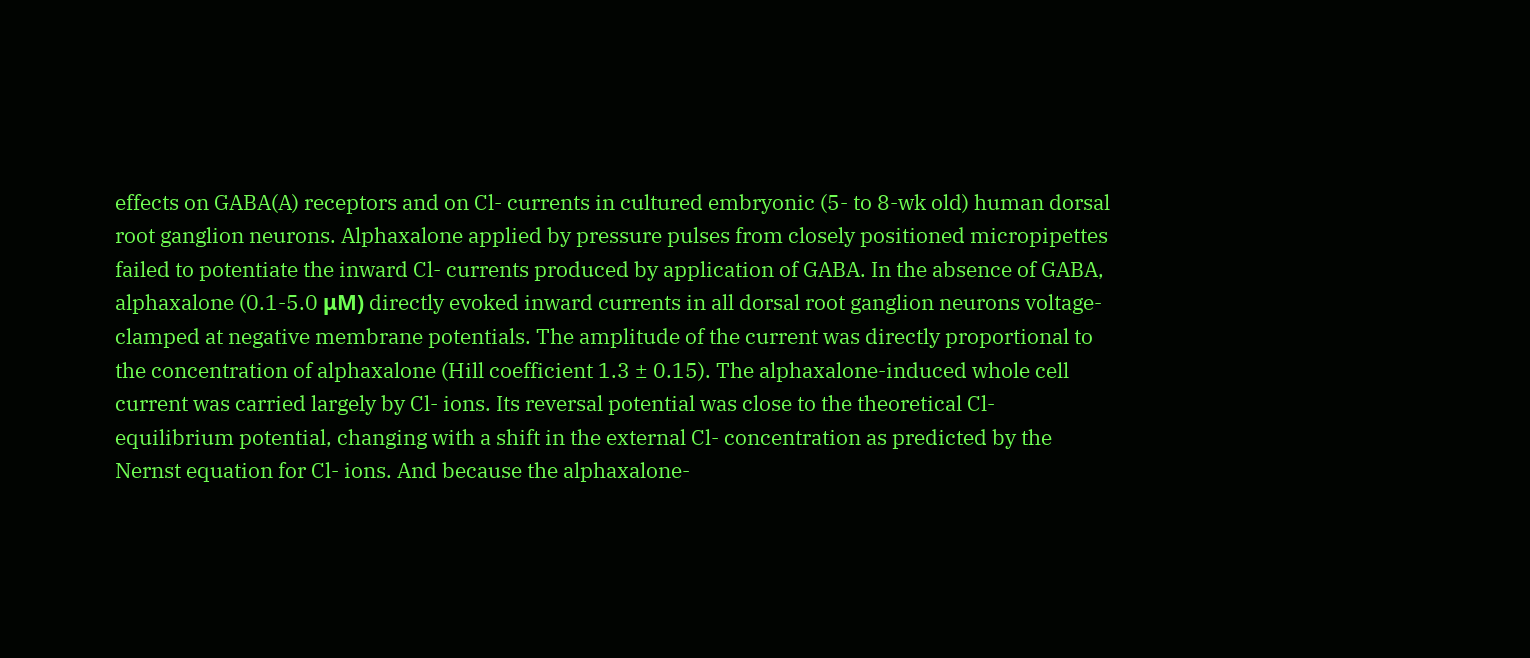effects on GABA(A) receptors and on Cl- currents in cultured embryonic (5- to 8-wk old) human dorsal root ganglion neurons. Alphaxalone applied by pressure pulses from closely positioned micropipettes failed to potentiate the inward Cl- currents produced by application of GABA. In the absence of GABA, alphaxalone (0.1-5.0 μM) directly evoked inward currents in all dorsal root ganglion neurons voltage-clamped at negative membrane potentials. The amplitude of the current was directly proportional to the concentration of alphaxalone (Hill coefficient 1.3 ± 0.15). The alphaxalone-induced whole cell current was carried largely by Cl- ions. Its reversal potential was close to the theoretical Cl- equilibrium potential, changing with a shift in the external Cl- concentration as predicted by the Nernst equation for Cl- ions. And because the alphaxalone-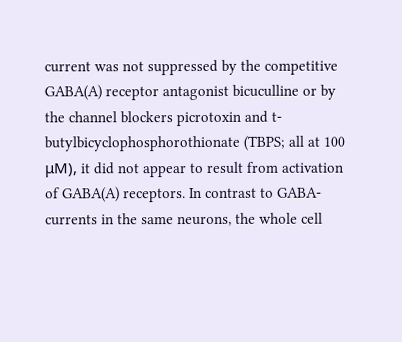current was not suppressed by the competitive GABA(A) receptor antagonist bicuculline or by the channel blockers picrotoxin and t-butylbicyclophosphorothionate (TBPS; all at 100 μM), it did not appear to result from activation of GABA(A) receptors. In contrast to GABA-currents in the same neurons, the whole cell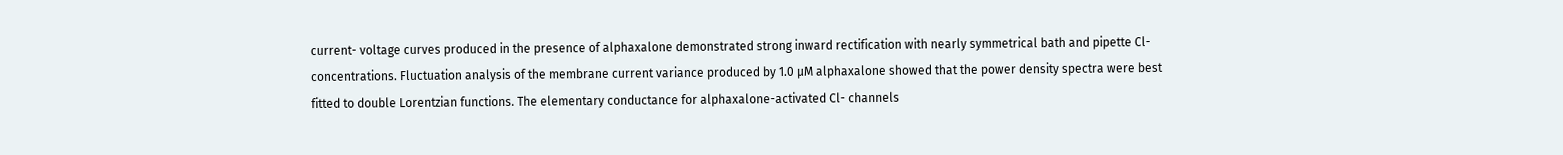current- voltage curves produced in the presence of alphaxalone demonstrated strong inward rectification with nearly symmetrical bath and pipette Cl- concentrations. Fluctuation analysis of the membrane current variance produced by 1.0 μM alphaxalone showed that the power density spectra were best fitted to double Lorentzian functions. The elementary conductance for alphaxalone-activated Cl- channels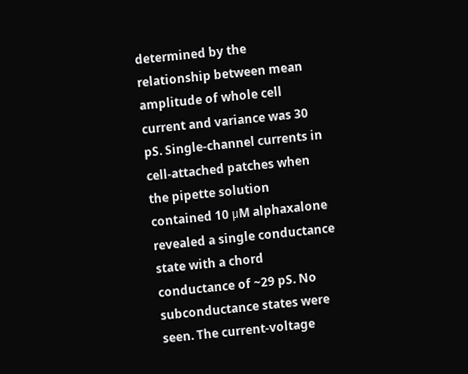determined by the relationship between mean amplitude of whole cell current and variance was 30 pS. Single-channel currents in cell-attached patches when the pipette solution contained 10 μM alphaxalone revealed a single conductance state with a chord conductance of ~29 pS. No subconductance states were seen. The current-voltage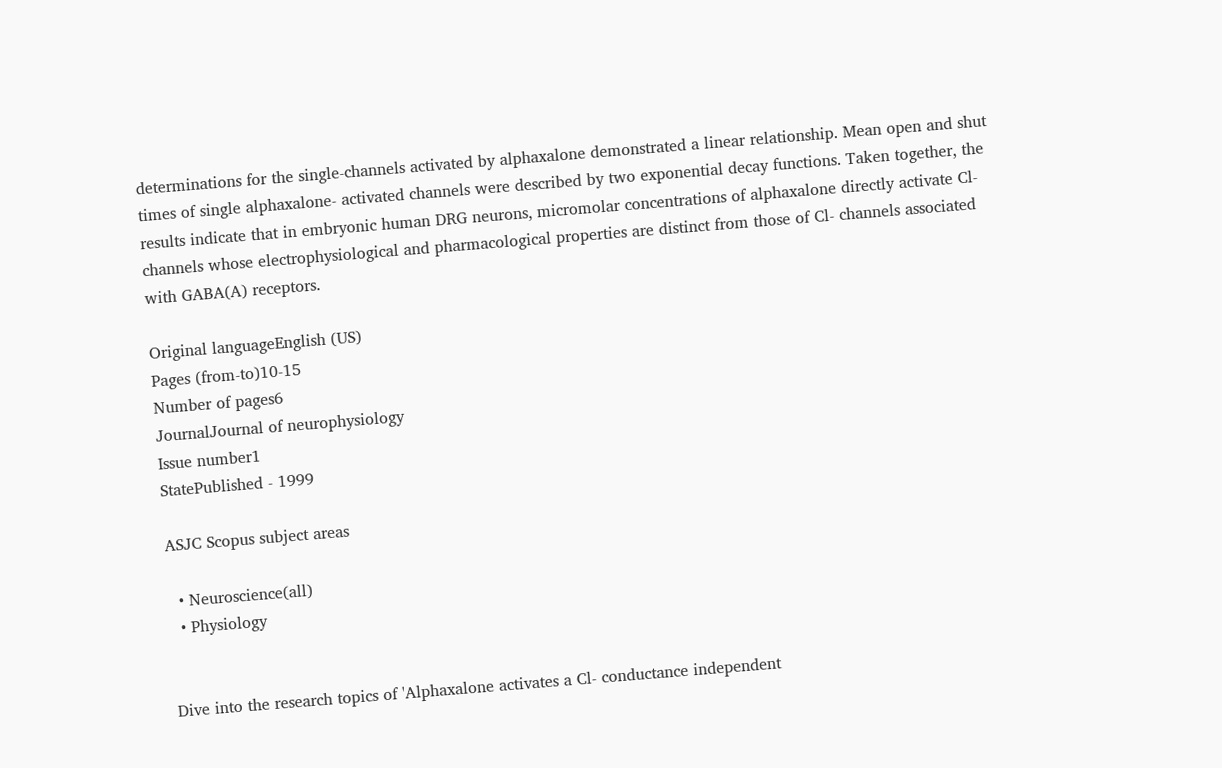determinations for the single-channels activated by alphaxalone demonstrated a linear relationship. Mean open and shut times of single alphaxalone- activated channels were described by two exponential decay functions. Taken together, the results indicate that in embryonic human DRG neurons, micromolar concentrations of alphaxalone directly activate Cl- channels whose electrophysiological and pharmacological properties are distinct from those of Cl- channels associated with GABA(A) receptors.

Original languageEnglish (US)
Pages (from-to)10-15
Number of pages6
JournalJournal of neurophysiology
Issue number1
StatePublished - 1999

ASJC Scopus subject areas

  • Neuroscience(all)
  • Physiology


Dive into the research topics of 'Alphaxalone activates a Cl- conductance independent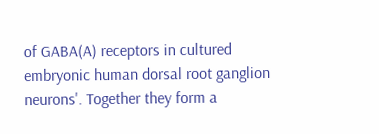of GABA(A) receptors in cultured embryonic human dorsal root ganglion neurons'. Together they form a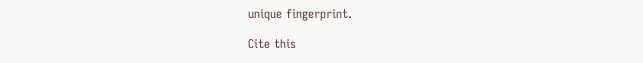unique fingerprint.

Cite this